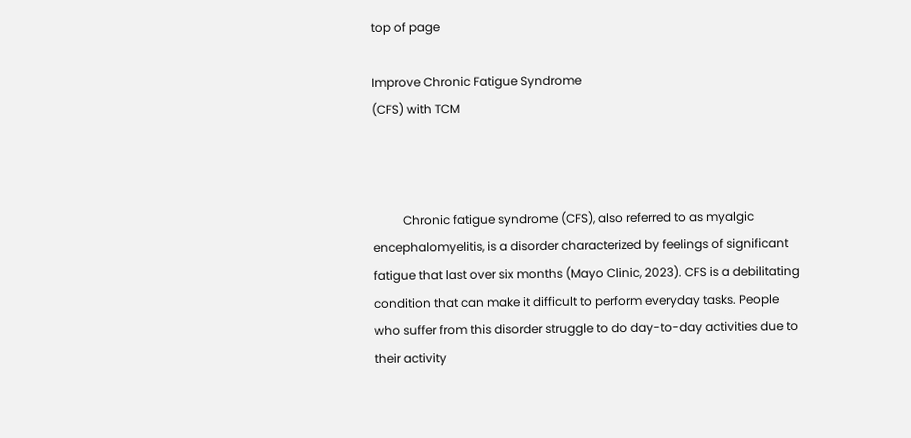top of page

Improve Chronic Fatigue Syndrome
(CFS) with TCM



          Chronic fatigue syndrome (CFS), also referred to as myalgic encephalomyelitis, is a disorder characterized by feelings of significant fatigue that last over six months (Mayo Clinic, 2023). CFS is a debilitating condition that can make it difficult to perform everyday tasks. People who suffer from this disorder struggle to do day-to-day activities due to their activity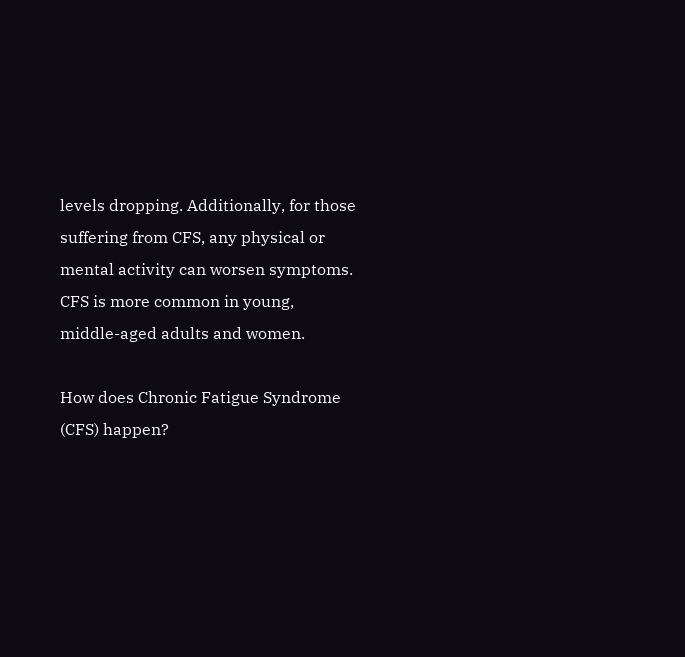levels dropping. Additionally, for those suffering from CFS, any physical or mental activity can worsen symptoms. CFS is more common in young, middle-aged adults and women.

How does Chronic Fatigue Syndrome (CFS) happen?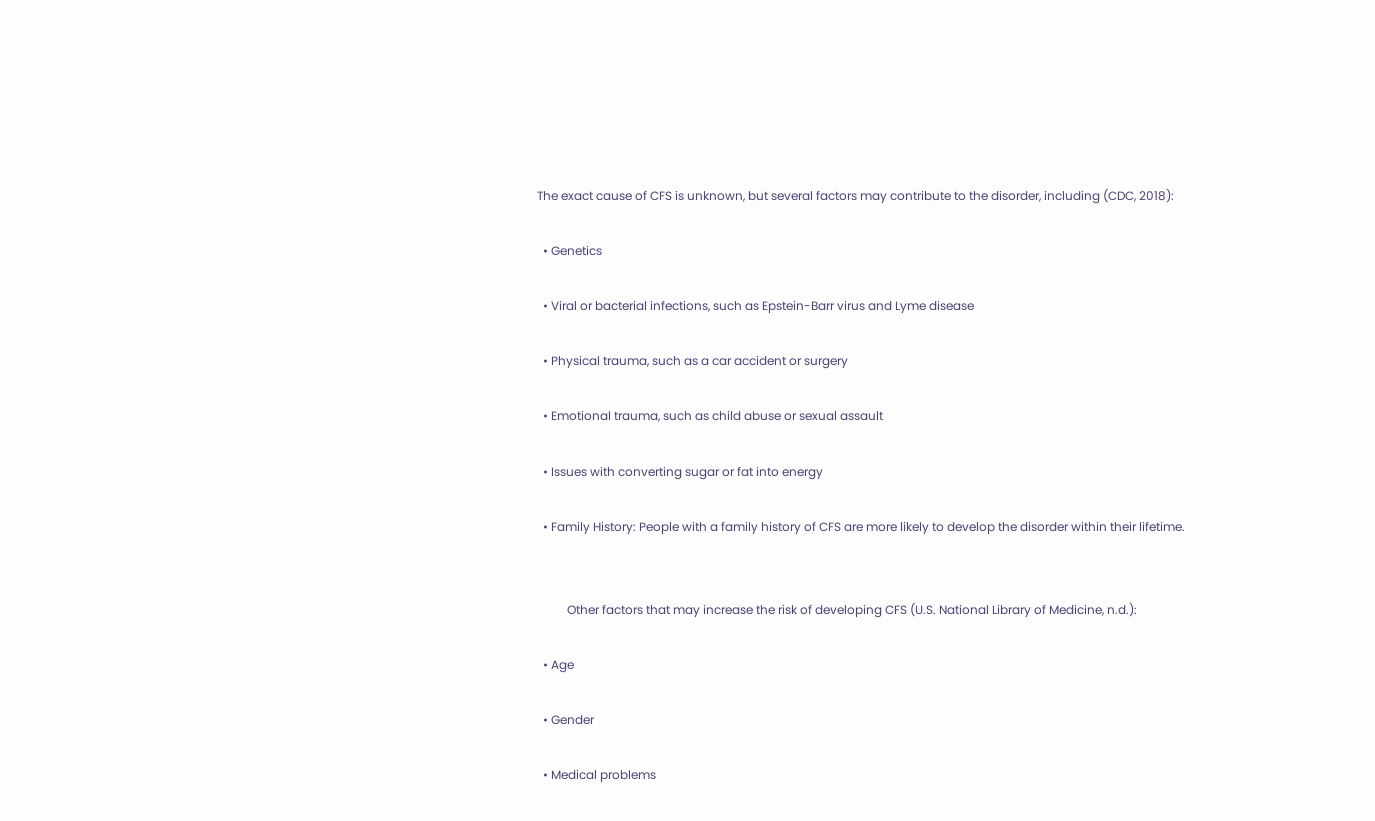The exact cause of CFS is unknown, but several factors may contribute to the disorder, including (CDC, 2018):

  • Genetics

  • Viral or bacterial infections, such as Epstein-Barr virus and Lyme disease

  • Physical trauma, such as a car accident or surgery

  • Emotional trauma, such as child abuse or sexual assault

  • Issues with converting sugar or fat into energy

  • Family History: People with a family history of CFS are more likely to develop the disorder within their lifetime.


          Other factors that may increase the risk of developing CFS (U.S. National Library of Medicine, n.d.):

  • Age

  • Gender

  • Medical problems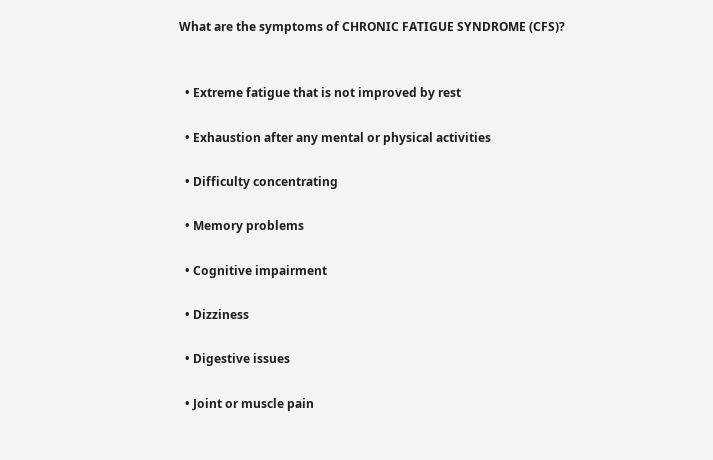What are the symptoms of CHRONIC FATIGUE SYNDROME (CFS)?


  • Extreme fatigue that is not improved by rest

  • Exhaustion after any mental or physical activities

  • Difficulty concentrating

  • Memory problems

  • Cognitive impairment

  • Dizziness

  • Digestive issues

  • Joint or muscle pain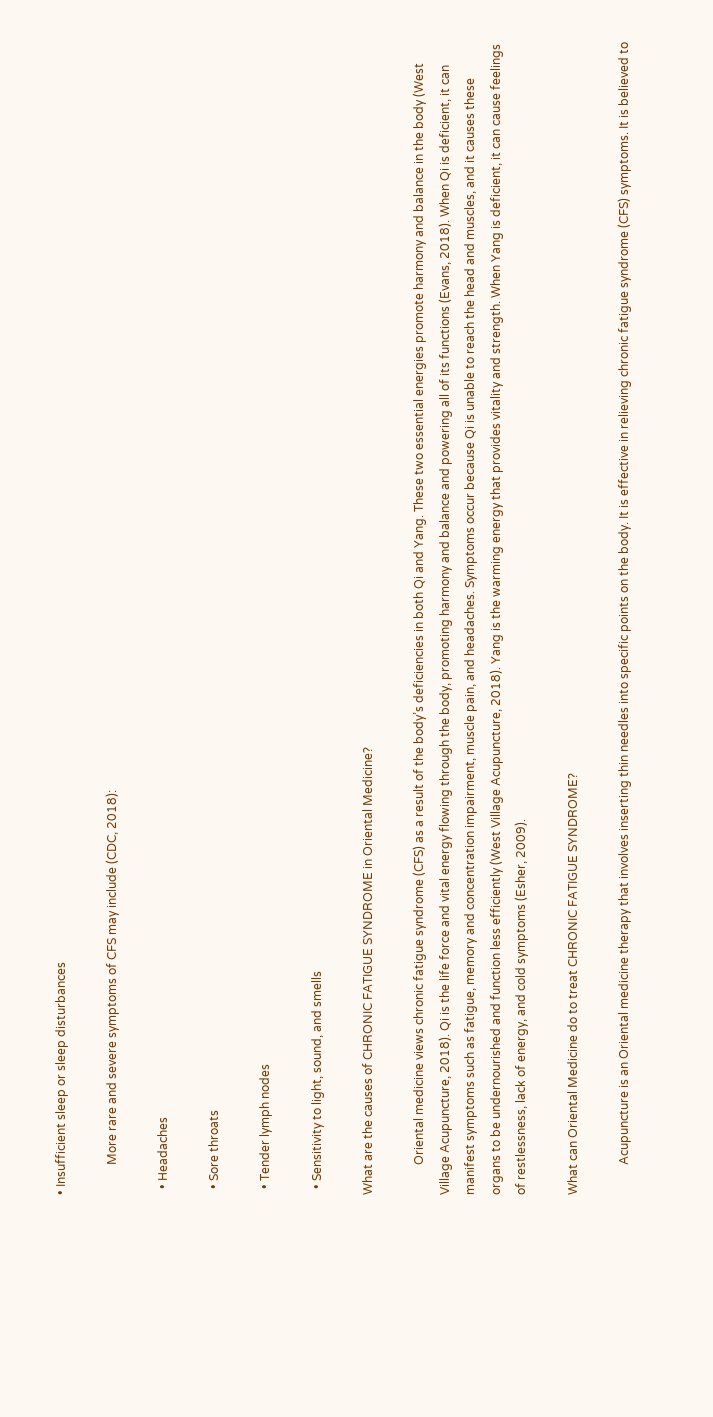• Insufficient sleep or sleep disturbances

          More rare and severe symptoms of CFS may include (CDC, 2018):

  • Headaches

  • Sore throats

  • Tender lymph nodes

  • Sensitivity to light, sound, and smells

What are the causes of CHRONIC FATIGUE SYNDROME in Oriental Medicine?

          Oriental medicine views chronic fatigue syndrome (CFS) as a result of the body’s deficiencies in both Qi and Yang. These two essential energies promote harmony and balance in the body (West Village Acupuncture, 2018). Qi is the life force and vital energy flowing through the body, promoting harmony and balance and powering all of its functions (Evans, 2018). When Qi is deficient, it can manifest symptoms such as fatigue, memory and concentration impairment, muscle pain, and headaches. Symptoms occur because Qi is unable to reach the head and muscles, and it causes these organs to be undernourished and function less efficiently (West Village Acupuncture, 2018). Yang is the warming energy that provides vitality and strength. When Yang is deficient, it can cause feelings of restlessness, lack of energy, and cold symptoms (Esher, 2009).

What can Oriental Medicine do to treat CHRONIC FATIGUE SYNDROME?

          Acupuncture is an Oriental medicine therapy that involves inserting thin needles into specific points on the body. It is effective in relieving chronic fatigue syndrome (CFS) symptoms. It is believed to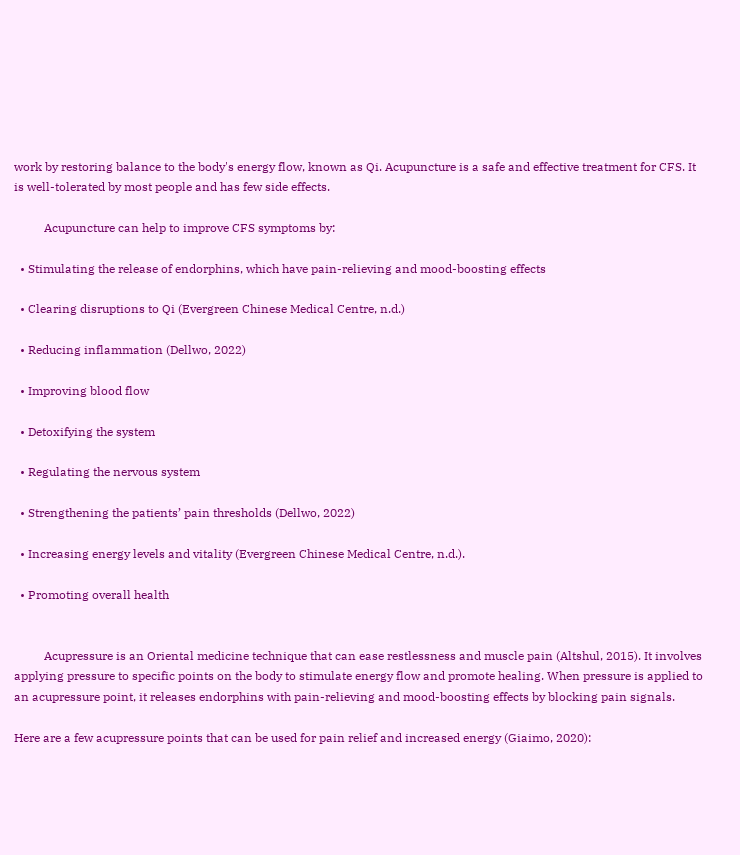work by restoring balance to the body's energy flow, known as Qi. Acupuncture is a safe and effective treatment for CFS. It is well-tolerated by most people and has few side effects.

          Acupuncture can help to improve CFS symptoms by:

  • Stimulating the release of endorphins, which have pain-relieving and mood-boosting effects

  • Clearing disruptions to Qi (Evergreen Chinese Medical Centre, n.d.)

  • Reducing inflammation (Dellwo, 2022)

  • Improving blood flow

  • Detoxifying the system

  • Regulating the nervous system

  • Strengthening the patients’ pain thresholds (Dellwo, 2022)

  • Increasing energy levels and vitality (Evergreen Chinese Medical Centre, n.d.).

  • Promoting overall health


          Acupressure is an Oriental medicine technique that can ease restlessness and muscle pain (Altshul, 2015). It involves applying pressure to specific points on the body to stimulate energy flow and promote healing. When pressure is applied to an acupressure point, it releases endorphins with pain-relieving and mood-boosting effects by blocking pain signals.

Here are a few acupressure points that can be used for pain relief and increased energy (Giaimo, 2020):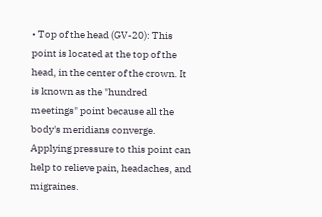• Top of the head (GV-20): This point is located at the top of the head, in the center of the crown. It is known as the "hundred meetings" point because all the body's meridians converge. Applying pressure to this point can help to relieve pain, headaches, and migraines.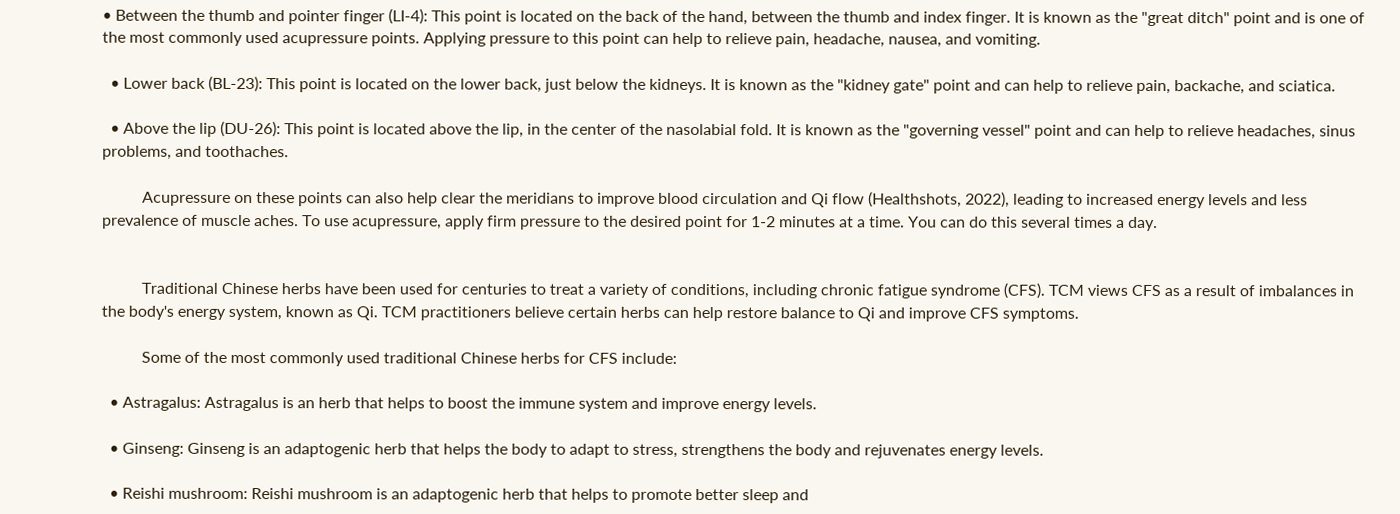• Between the thumb and pointer finger (LI-4): This point is located on the back of the hand, between the thumb and index finger. It is known as the "great ditch" point and is one of the most commonly used acupressure points. Applying pressure to this point can help to relieve pain, headache, nausea, and vomiting.

  • Lower back (BL-23): This point is located on the lower back, just below the kidneys. It is known as the "kidney gate" point and can help to relieve pain, backache, and sciatica.

  • Above the lip (DU-26): This point is located above the lip, in the center of the nasolabial fold. It is known as the "governing vessel" point and can help to relieve headaches, sinus problems, and toothaches.

          Acupressure on these points can also help clear the meridians to improve blood circulation and Qi flow (Healthshots, 2022), leading to increased energy levels and less prevalence of muscle aches. To use acupressure, apply firm pressure to the desired point for 1-2 minutes at a time. You can do this several times a day.


          Traditional Chinese herbs have been used for centuries to treat a variety of conditions, including chronic fatigue syndrome (CFS). TCM views CFS as a result of imbalances in the body's energy system, known as Qi. TCM practitioners believe certain herbs can help restore balance to Qi and improve CFS symptoms.

          Some of the most commonly used traditional Chinese herbs for CFS include:

  • Astragalus: Astragalus is an herb that helps to boost the immune system and improve energy levels.

  • Ginseng: Ginseng is an adaptogenic herb that helps the body to adapt to stress, strengthens the body and rejuvenates energy levels.

  • Reishi mushroom: Reishi mushroom is an adaptogenic herb that helps to promote better sleep and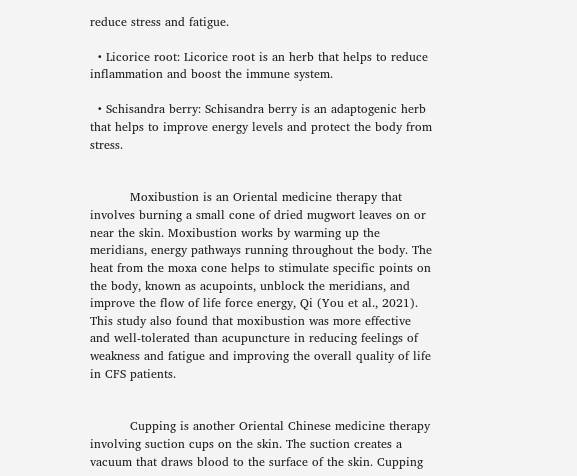reduce stress and fatigue.

  • Licorice root: Licorice root is an herb that helps to reduce inflammation and boost the immune system.

  • Schisandra berry: Schisandra berry is an adaptogenic herb that helps to improve energy levels and protect the body from stress.


          Moxibustion is an Oriental medicine therapy that involves burning a small cone of dried mugwort leaves on or near the skin. Moxibustion works by warming up the meridians, energy pathways running throughout the body. The heat from the moxa cone helps to stimulate specific points on the body, known as acupoints, unblock the meridians, and improve the flow of life force energy, Qi (You et al., 2021). This study also found that moxibustion was more effective and well-tolerated than acupuncture in reducing feelings of weakness and fatigue and improving the overall quality of life in CFS patients.


          Cupping is another Oriental Chinese medicine therapy involving suction cups on the skin. The suction creates a vacuum that draws blood to the surface of the skin. Cupping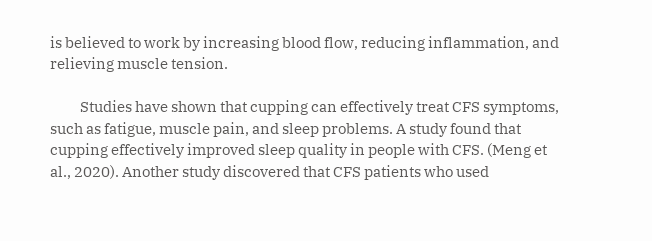is believed to work by increasing blood flow, reducing inflammation, and relieving muscle tension.

          Studies have shown that cupping can effectively treat CFS symptoms, such as fatigue, muscle pain, and sleep problems. A study found that cupping effectively improved sleep quality in people with CFS. (Meng et al., 2020). Another study discovered that CFS patients who used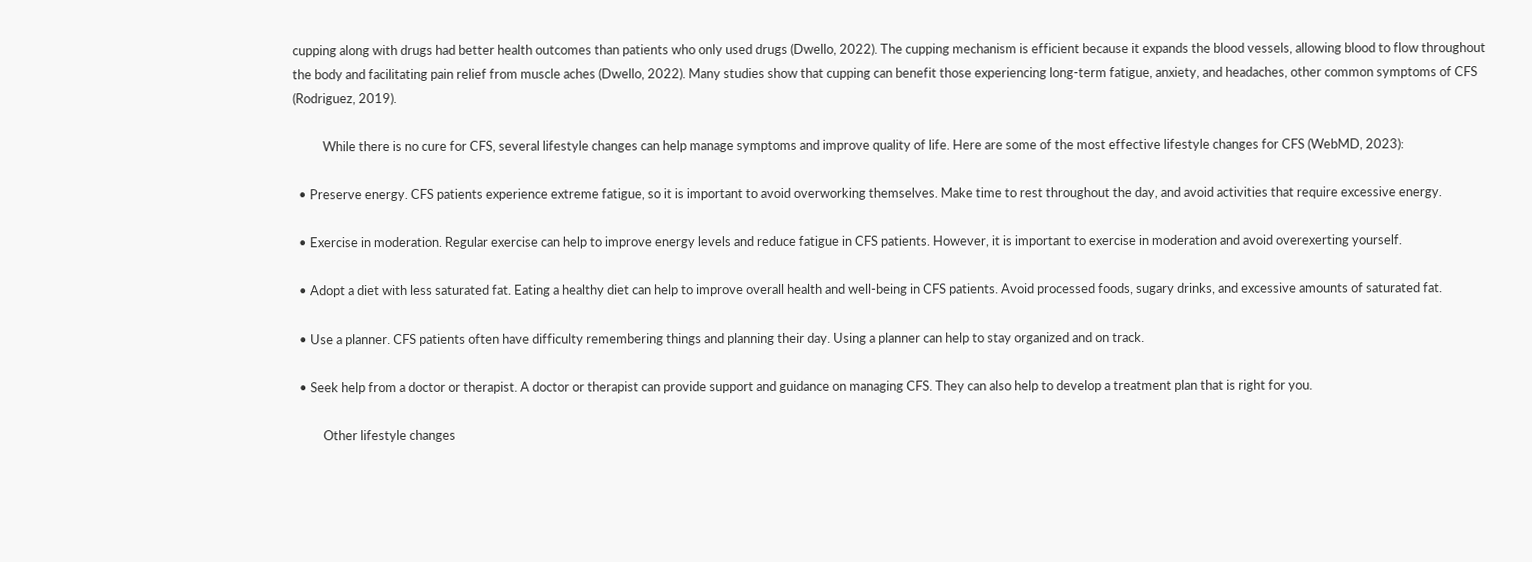cupping along with drugs had better health outcomes than patients who only used drugs (Dwello, 2022). The cupping mechanism is efficient because it expands the blood vessels, allowing blood to flow throughout the body and facilitating pain relief from muscle aches (Dwello, 2022). Many studies show that cupping can benefit those experiencing long-term fatigue, anxiety, and headaches, other common symptoms of CFS (Rodriguez, 2019).

          While there is no cure for CFS, several lifestyle changes can help manage symptoms and improve quality of life. Here are some of the most effective lifestyle changes for CFS (WebMD, 2023):

  • Preserve energy. CFS patients experience extreme fatigue, so it is important to avoid overworking themselves. Make time to rest throughout the day, and avoid activities that require excessive energy.

  • Exercise in moderation. Regular exercise can help to improve energy levels and reduce fatigue in CFS patients. However, it is important to exercise in moderation and avoid overexerting yourself.

  • Adopt a diet with less saturated fat. Eating a healthy diet can help to improve overall health and well-being in CFS patients. Avoid processed foods, sugary drinks, and excessive amounts of saturated fat.

  • Use a planner. CFS patients often have difficulty remembering things and planning their day. Using a planner can help to stay organized and on track.

  • Seek help from a doctor or therapist. A doctor or therapist can provide support and guidance on managing CFS. They can also help to develop a treatment plan that is right for you.

          Other lifestyle changes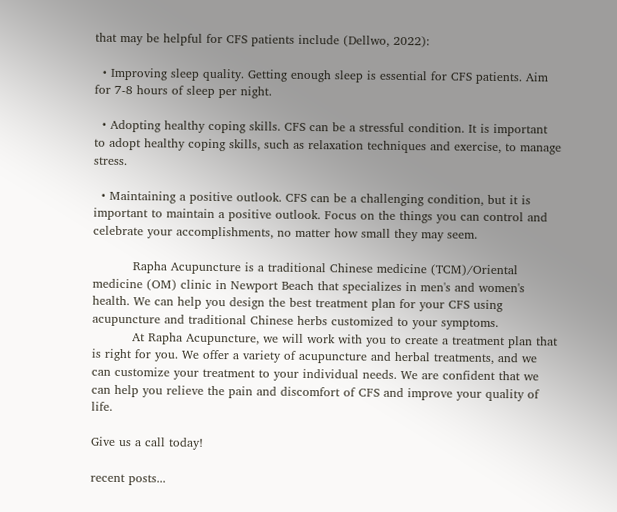that may be helpful for CFS patients include (Dellwo, 2022):

  • Improving sleep quality. Getting enough sleep is essential for CFS patients. Aim for 7-8 hours of sleep per night.

  • Adopting healthy coping skills. CFS can be a stressful condition. It is important to adopt healthy coping skills, such as relaxation techniques and exercise, to manage stress.

  • Maintaining a positive outlook. CFS can be a challenging condition, but it is important to maintain a positive outlook. Focus on the things you can control and celebrate your accomplishments, no matter how small they may seem.

          Rapha Acupuncture is a traditional Chinese medicine (TCM)/Oriental medicine (OM) clinic in Newport Beach that specializes in men's and women's health. We can help you design the best treatment plan for your CFS using acupuncture and traditional Chinese herbs customized to your symptoms.
          At Rapha Acupuncture, we will work with you to create a treatment plan that is right for you. We offer a variety of acupuncture and herbal treatments, and we can customize your treatment to your individual needs. We are confident that we can help you relieve the pain and discomfort of CFS and improve your quality of life.

Give us a call today!

recent posts...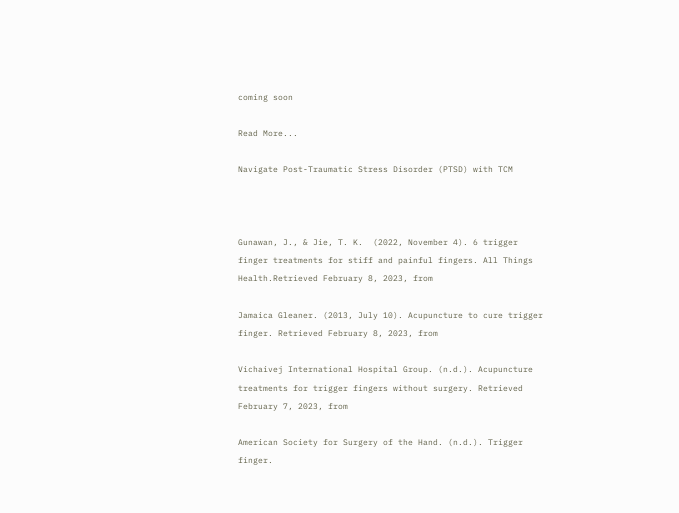coming soon

Read More...

Navigate Post-Traumatic Stress Disorder (PTSD) with TCM



Gunawan, J., & Jie, T. K.  (2022, November 4). 6 trigger finger treatments for stiff and painful fingers. All Things Health.Retrieved February 8, 2023, from

Jamaica Gleaner. (2013, July 10). Acupuncture to cure trigger finger. Retrieved February 8, 2023, from

Vichaivej International Hospital Group. (n.d.). Acupuncture treatments for trigger fingers without surgery. Retrieved February 7, 2023, from

American Society for Surgery of the Hand. (n.d.). Trigger finger.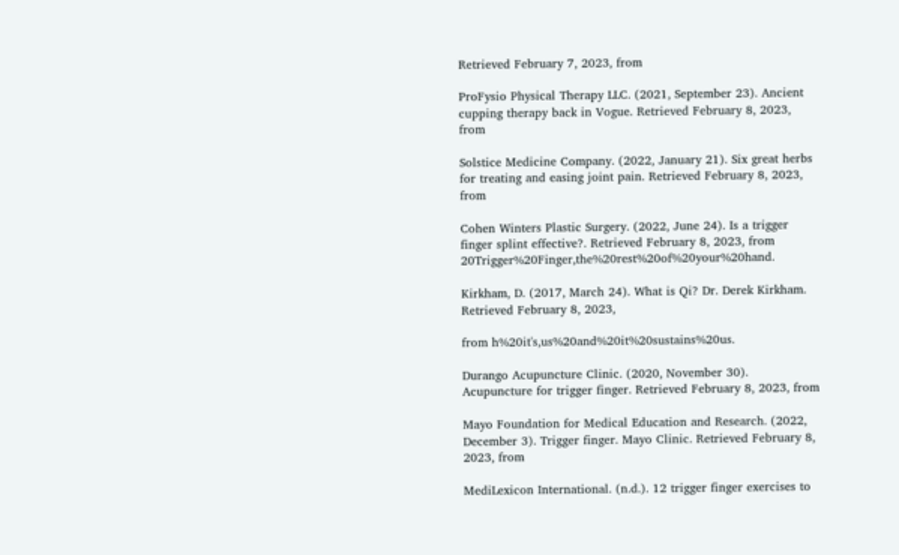Retrieved February 7, 2023, from

ProFysio Physical Therapy LLC. (2021, September 23). Ancient cupping therapy back in Vogue. Retrieved February 8, 2023, from

Solstice Medicine Company. (2022, January 21). Six great herbs for treating and easing joint pain. Retrieved February 8, 2023, from

Cohen Winters Plastic Surgery. (2022, June 24). Is a trigger finger splint effective?. Retrieved February 8, 2023, from 20Trigger%20Finger,the%20rest%20of%20your%20hand.

Kirkham, D. (2017, March 24). What is Qi? Dr. Derek Kirkham. Retrieved February 8, 2023,

from h%20it's,us%20and%20it%20sustains%20us.

Durango Acupuncture Clinic. (2020, November 30). Acupuncture for trigger finger. Retrieved February 8, 2023, from

Mayo Foundation for Medical Education and Research. (2022, December 3). Trigger finger. Mayo Clinic. Retrieved February 8, 2023, from

MediLexicon International. (n.d.). 12 trigger finger exercises to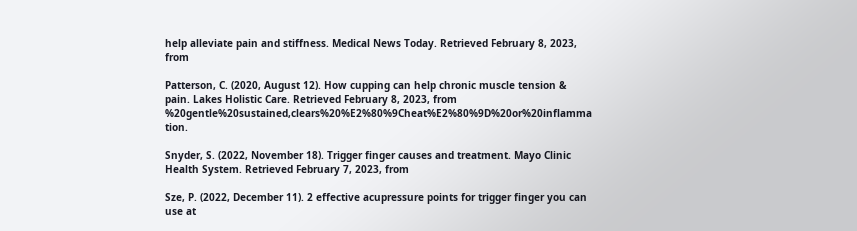help alleviate pain and stiffness. Medical News Today. Retrieved February 8, 2023, from

Patterson, C. (2020, August 12). How cupping can help chronic muscle tension & pain. Lakes Holistic Care. Retrieved February 8, 2023, from %20gentle%20sustained,clears%20%E2%80%9Cheat%E2%80%9D%20or%20inflamma tion.

Snyder, S. (2022, November 18). Trigger finger causes and treatment. Mayo Clinic Health System. Retrieved February 7, 2023, from

Sze, P. (2022, December 11). 2 effective acupressure points for trigger finger you can use at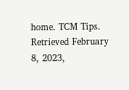home. TCM Tips. Retrieved February 8, 2023,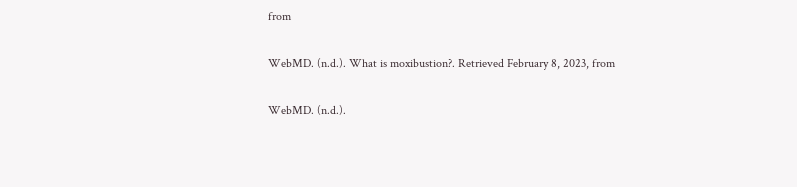from

WebMD. (n.d.). What is moxibustion?. Retrieved February 8, 2023, from

WebMD. (n.d.).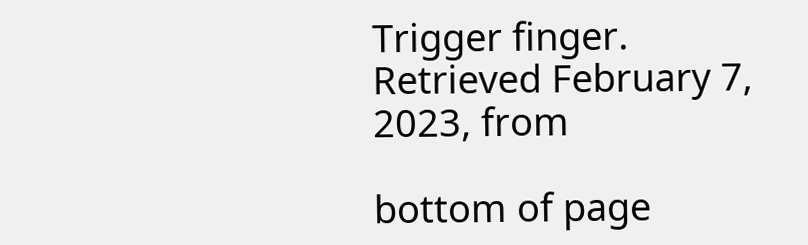Trigger finger. Retrieved February 7, 2023, from

bottom of page